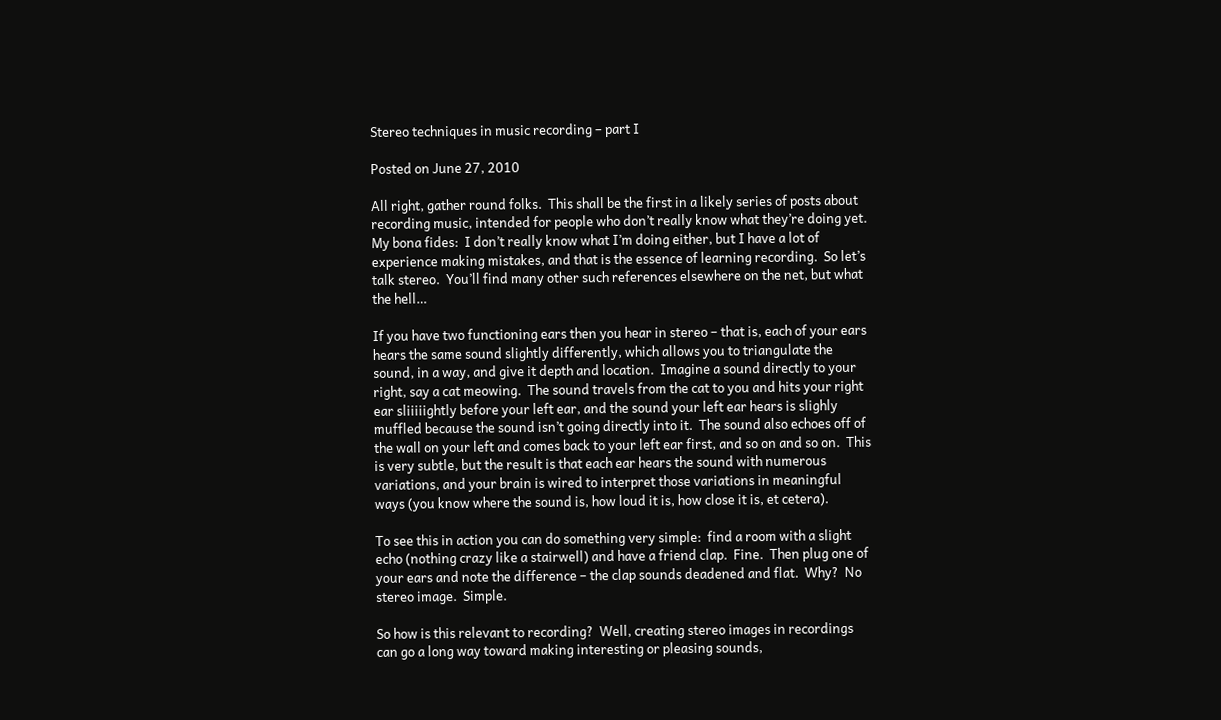Stereo techniques in music recording – part I

Posted on June 27, 2010

All right, gather round folks.  This shall be the first in a likely series of posts about recording music, intended for people who don’t really know what they’re doing yet.  My bona fides:  I don’t really know what I’m doing either, but I have a lot of experience making mistakes, and that is the essence of learning recording.  So let’s talk stereo.  You’ll find many other such references elsewhere on the net, but what the hell…

If you have two functioning ears then you hear in stereo – that is, each of your ears hears the same sound slightly differently, which allows you to triangulate the sound, in a way, and give it depth and location.  Imagine a sound directly to your right, say a cat meowing.  The sound travels from the cat to you and hits your right ear sliiiiightly before your left ear, and the sound your left ear hears is slighly muffled because the sound isn’t going directly into it.  The sound also echoes off of the wall on your left and comes back to your left ear first, and so on and so on.  This is very subtle, but the result is that each ear hears the sound with numerous variations, and your brain is wired to interpret those variations in meaningful ways (you know where the sound is, how loud it is, how close it is, et cetera).

To see this in action you can do something very simple:  find a room with a slight echo (nothing crazy like a stairwell) and have a friend clap.  Fine.  Then plug one of your ears and note the difference – the clap sounds deadened and flat.  Why?  No stereo image.  Simple.

So how is this relevant to recording?  Well, creating stereo images in recordings can go a long way toward making interesting or pleasing sounds,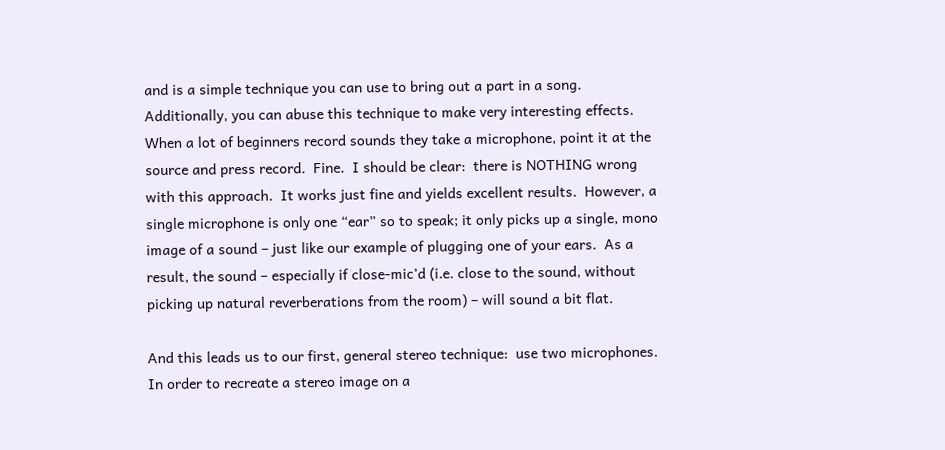and is a simple technique you can use to bring out a part in a song.  Additionally, you can abuse this technique to make very interesting effects.  When a lot of beginners record sounds they take a microphone, point it at the source and press record.  Fine.  I should be clear:  there is NOTHING wrong with this approach.  It works just fine and yields excellent results.  However, a single microphone is only one “ear” so to speak; it only picks up a single, mono image of a sound – just like our example of plugging one of your ears.  As a result, the sound – especially if close-mic’d (i.e. close to the sound, without picking up natural reverberations from the room) – will sound a bit flat.

And this leads us to our first, general stereo technique:  use two microphones.  In order to recreate a stereo image on a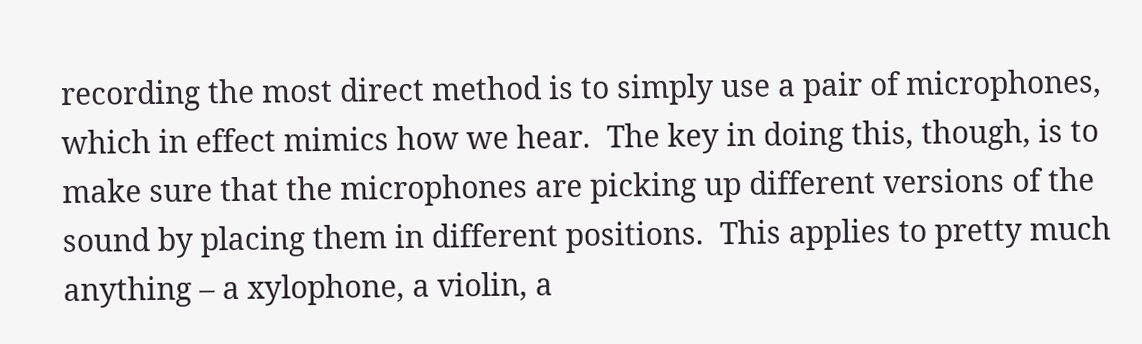recording the most direct method is to simply use a pair of microphones, which in effect mimics how we hear.  The key in doing this, though, is to make sure that the microphones are picking up different versions of the sound by placing them in different positions.  This applies to pretty much anything – a xylophone, a violin, a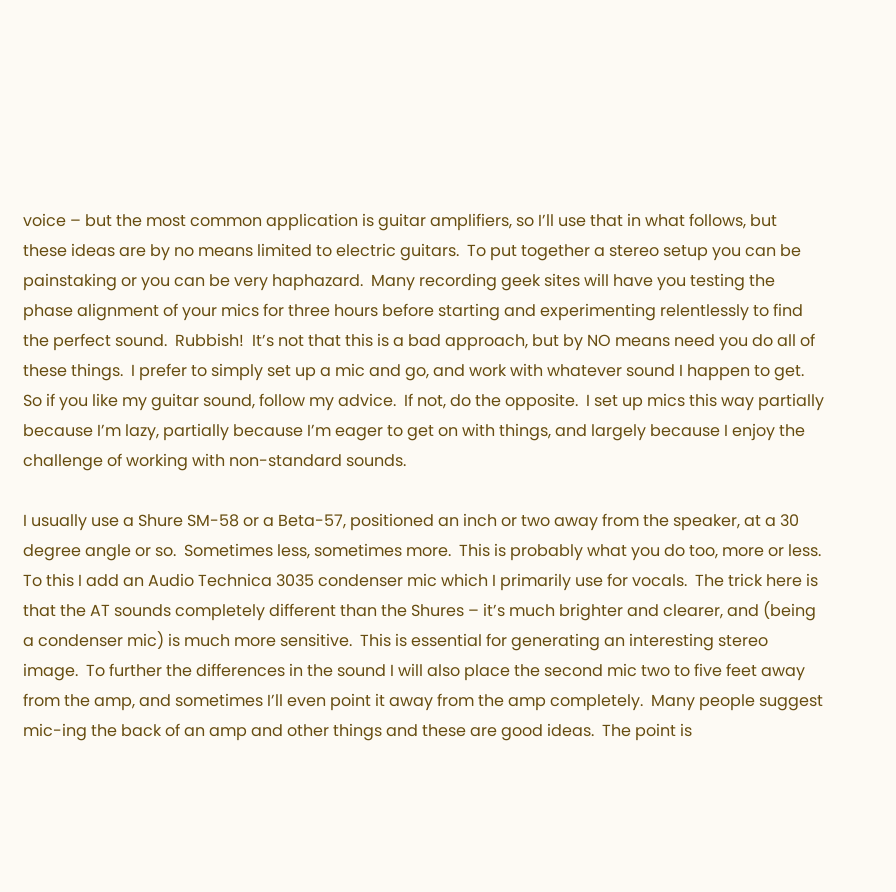voice – but the most common application is guitar amplifiers, so I’ll use that in what follows, but these ideas are by no means limited to electric guitars.  To put together a stereo setup you can be painstaking or you can be very haphazard.  Many recording geek sites will have you testing the phase alignment of your mics for three hours before starting and experimenting relentlessly to find the perfect sound.  Rubbish!  It’s not that this is a bad approach, but by NO means need you do all of these things.  I prefer to simply set up a mic and go, and work with whatever sound I happen to get.  So if you like my guitar sound, follow my advice.  If not, do the opposite.  I set up mics this way partially because I’m lazy, partially because I’m eager to get on with things, and largely because I enjoy the challenge of working with non-standard sounds.

I usually use a Shure SM-58 or a Beta-57, positioned an inch or two away from the speaker, at a 30 degree angle or so.  Sometimes less, sometimes more.  This is probably what you do too, more or less.  To this I add an Audio Technica 3035 condenser mic which I primarily use for vocals.  The trick here is that the AT sounds completely different than the Shures – it’s much brighter and clearer, and (being a condenser mic) is much more sensitive.  This is essential for generating an interesting stereo image.  To further the differences in the sound I will also place the second mic two to five feet away from the amp, and sometimes I’ll even point it away from the amp completely.  Many people suggest mic-ing the back of an amp and other things and these are good ideas.  The point is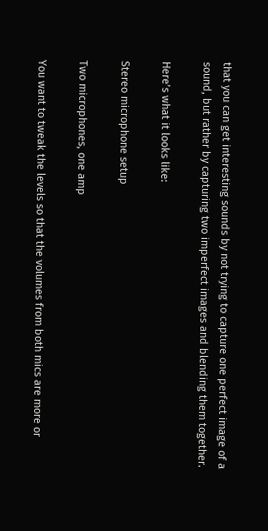that you can get interesting sounds by not trying to capture one perfect image of a sound, but rather by capturing two imperfect images and blending them together.

Here’s what it looks like:

Stereo microphone setup

Two microphones, one amp

You want to tweak the levels so that the volumes from both mics are more or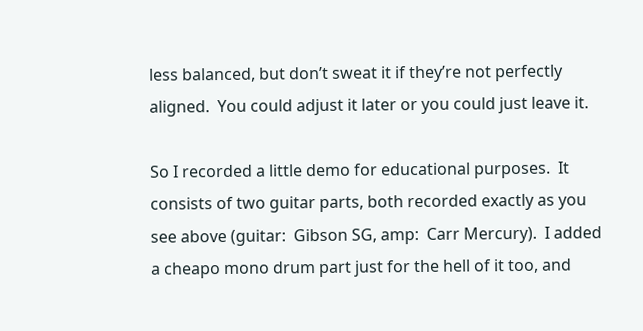less balanced, but don’t sweat it if they’re not perfectly aligned.  You could adjust it later or you could just leave it.

So I recorded a little demo for educational purposes.  It consists of two guitar parts, both recorded exactly as you see above (guitar:  Gibson SG, amp:  Carr Mercury).  I added a cheapo mono drum part just for the hell of it too, and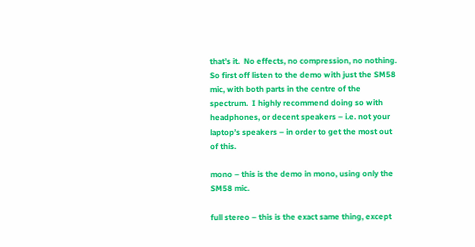that’s it.  No effects, no compression, no nothing.  So first off listen to the demo with just the SM58 mic, with both parts in the centre of the spectrum.  I highly recommend doing so with headphones, or decent speakers – i.e. not your laptop’s speakers – in order to get the most out of this.

mono – this is the demo in mono, using only the SM58 mic.

full stereo – this is the exact same thing, except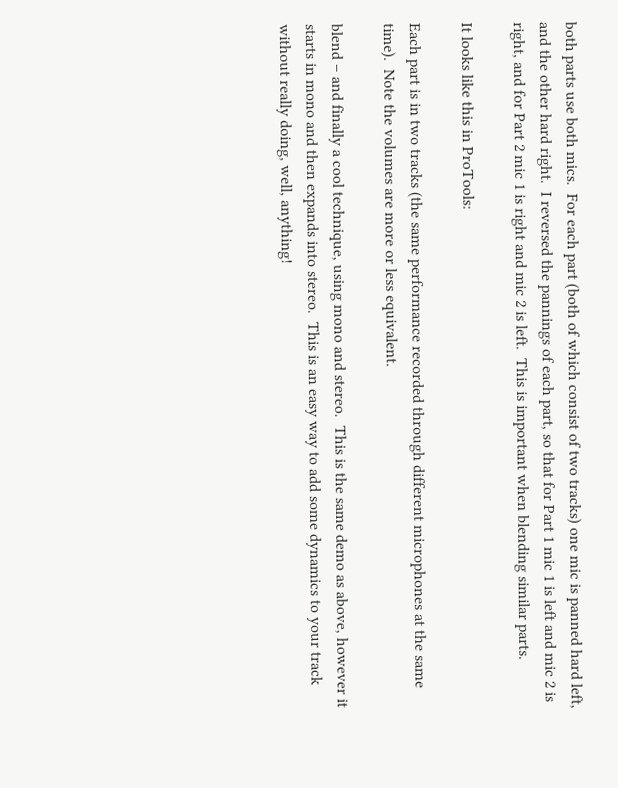both parts use both mics.  For each part (both of which consist of two tracks) one mic is panned hard left, and the other hard right.  I reversed the pannings of each part, so that for Part 1 mic 1 is left and mic 2 is right, and for Part 2 mic 1 is right and mic 2 is left.  This is important when blending similar parts.

It looks like this in ProTools:

Each part is in two tracks (the same performance recorded through different microphones at the same time).  Note the volumes are more or less equivalent.

blend – and finally a cool technique, using mono and stereo.  This is the same demo as above, however it starts in mono and then expands into stereo.  This is an easy way to add some dynamics to your track without really doing, well, anything!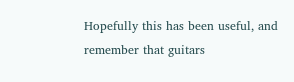Hopefully this has been useful, and remember that guitars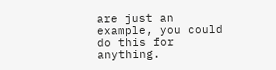are just an example, you could do this for anything.